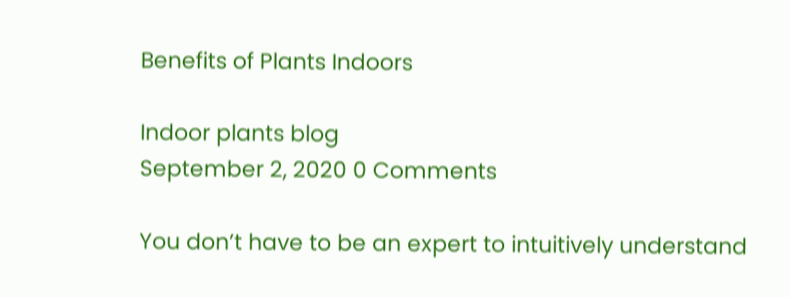Benefits of Plants Indoors

Indoor plants blog
September 2, 2020 0 Comments

You don’t have to be an expert to intuitively understand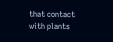that contact with plants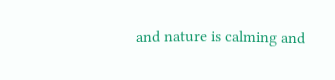and nature is calming and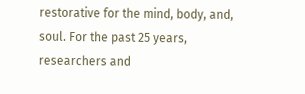restorative for the mind, body, and, soul. For the past 25 years, researchers and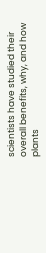scientists have studied their overall benefits, why, and how plants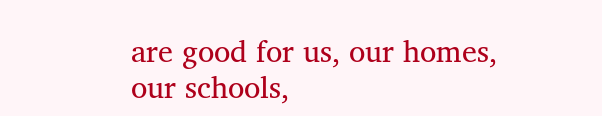are good for us, our homes, our schools,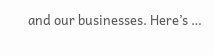and our businesses. Here’s …